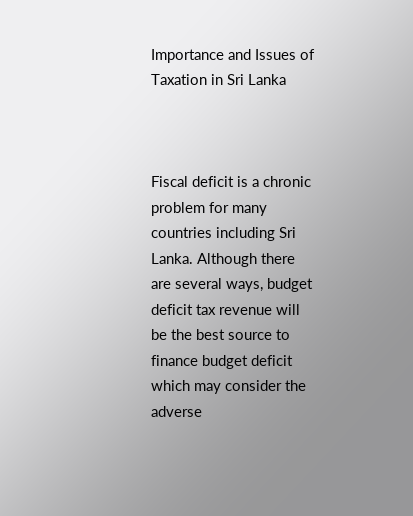Importance and Issues of Taxation in Sri Lanka



Fiscal deficit is a chronic problem for many countries including Sri Lanka. Although there are several ways, budget deficit tax revenue will be the best source to finance budget deficit which may consider the adverse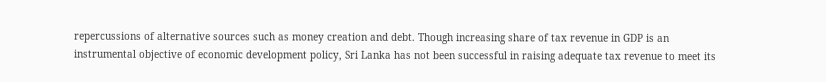repercussions of alternative sources such as money creation and debt. Though increasing share of tax revenue in GDP is an instrumental objective of economic development policy, Sri Lanka has not been successful in raising adequate tax revenue to meet its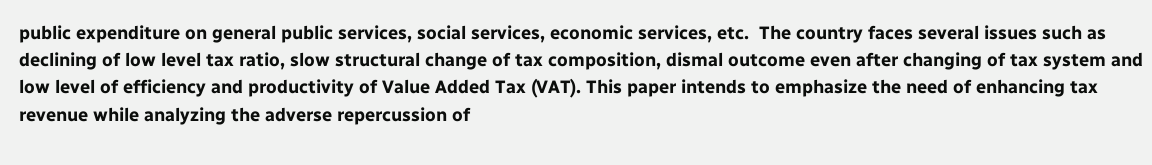public expenditure on general public services, social services, economic services, etc.  The country faces several issues such as declining of low level tax ratio, slow structural change of tax composition, dismal outcome even after changing of tax system and low level of efficiency and productivity of Value Added Tax (VAT). This paper intends to emphasize the need of enhancing tax revenue while analyzing the adverse repercussion of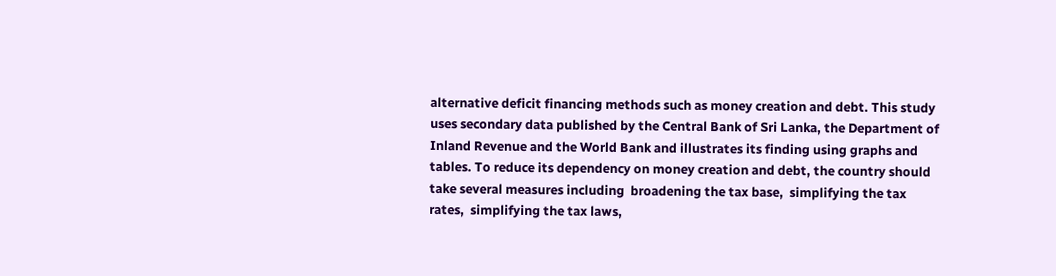alternative deficit financing methods such as money creation and debt. This study uses secondary data published by the Central Bank of Sri Lanka, the Department of Inland Revenue and the World Bank and illustrates its finding using graphs and tables. To reduce its dependency on money creation and debt, the country should take several measures including  broadening the tax base,  simplifying the tax rates,  simplifying the tax laws,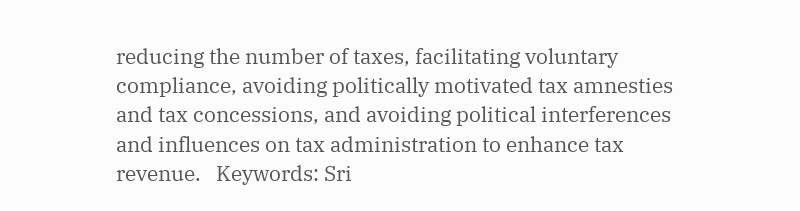reducing the number of taxes, facilitating voluntary compliance, avoiding politically motivated tax amnesties and tax concessions, and avoiding political interferences and influences on tax administration to enhance tax revenue.   Keywords: Sri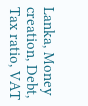Lanka, Money creation, Debt, Tax ratio, VAT